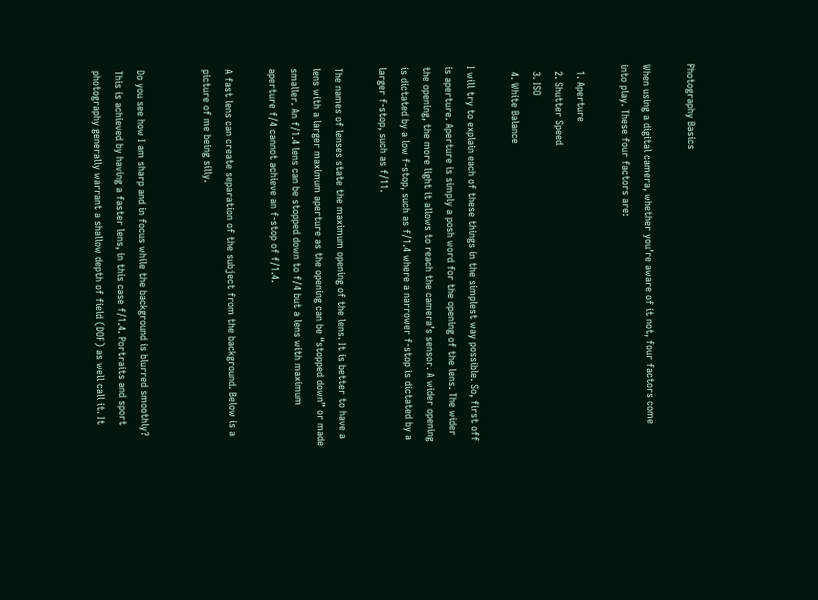Photography Basics

When using a digital camera, whether you’re aware of it not, four factors come into play. These four factors are:

  1. Aperture
  2. Shutter Speed
  3. ISO
  4. White Balance

I will try to explain each of these things in the simplest way possible. So, first off is aperture. Aperture is simply a posh word for the opening of the lens. The wider the opening, the more light it allows to reach the camera’s sensor. A wider opening is dictated by a low f-stop, such as f/1.4 where a narrower f-stop is dictated by a larger f-stop, such as f/11.

The names of lenses state the maximum opening of the lens. It is better to have a lens with a larger maximum aperture as the opening can be “stopped down” or made smaller. An f/1.4 lens can be stopped down to f/4 but a lens with maximum aperture f/4 cannot achieve an f-stop of f/1.4.

A fast lens can create separation of the subject from the background. Below is a picture of me being silly.


Do you see how I am sharp and in focus while the background is blurred smoothly? This is achieved by having a faster lens, in this case f/1.4. Portraits and sport photography generally warrant a shallow depth of field (DOF) as well call it. It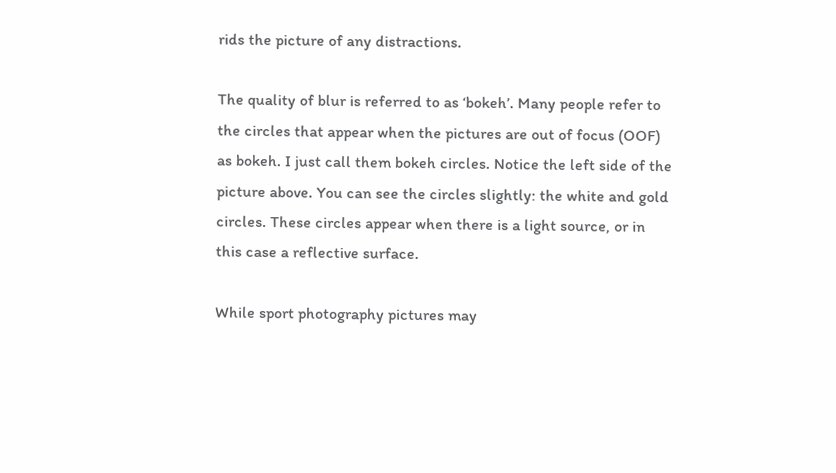rids the picture of any distractions.

The quality of blur is referred to as ‘bokeh’. Many people refer to the circles that appear when the pictures are out of focus (OOF) as bokeh. I just call them bokeh circles. Notice the left side of the picture above. You can see the circles slightly: the white and gold circles. These circles appear when there is a light source, or in this case a reflective surface.

While sport photography pictures may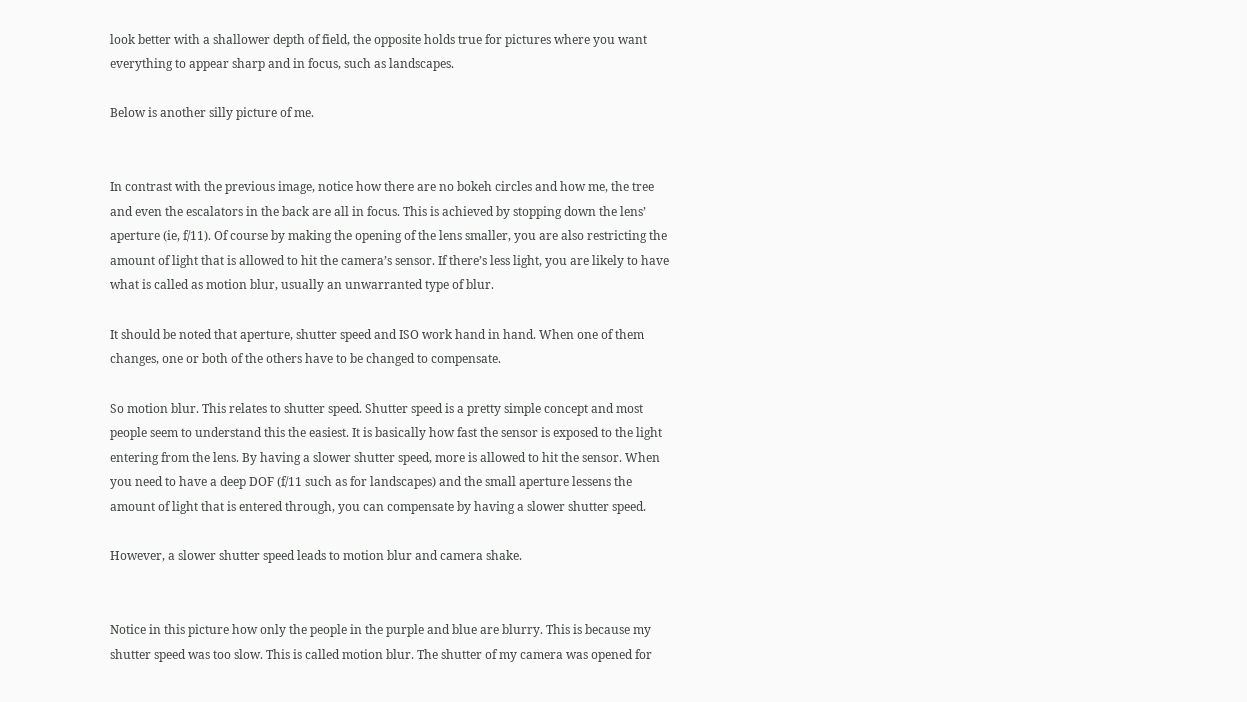look better with a shallower depth of field, the opposite holds true for pictures where you want everything to appear sharp and in focus, such as landscapes.

Below is another silly picture of me.


In contrast with the previous image, notice how there are no bokeh circles and how me, the tree and even the escalators in the back are all in focus. This is achieved by stopping down the lens’ aperture (ie, f/11). Of course by making the opening of the lens smaller, you are also restricting the amount of light that is allowed to hit the camera’s sensor. If there’s less light, you are likely to have what is called as motion blur, usually an unwarranted type of blur.

It should be noted that aperture, shutter speed and ISO work hand in hand. When one of them changes, one or both of the others have to be changed to compensate.

So motion blur. This relates to shutter speed. Shutter speed is a pretty simple concept and most people seem to understand this the easiest. It is basically how fast the sensor is exposed to the light entering from the lens. By having a slower shutter speed, more is allowed to hit the sensor. When you need to have a deep DOF (f/11 such as for landscapes) and the small aperture lessens the amount of light that is entered through, you can compensate by having a slower shutter speed.

However, a slower shutter speed leads to motion blur and camera shake.


Notice in this picture how only the people in the purple and blue are blurry. This is because my shutter speed was too slow. This is called motion blur. The shutter of my camera was opened for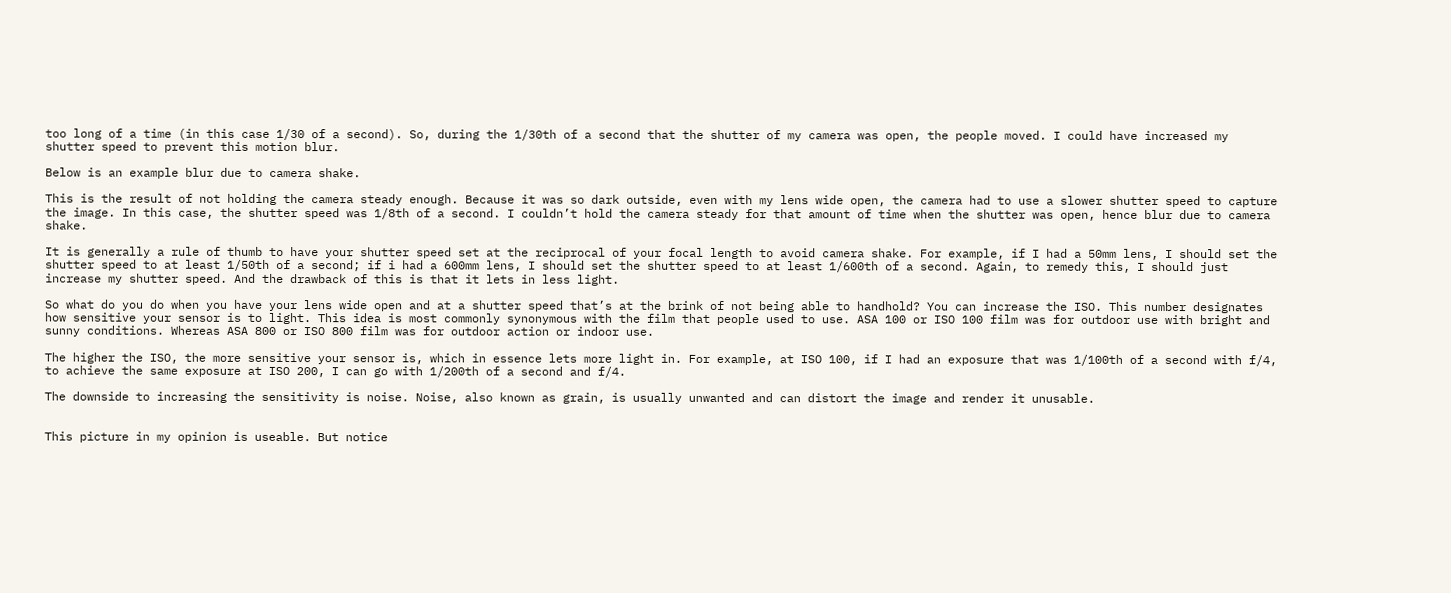too long of a time (in this case 1/30 of a second). So, during the 1/30th of a second that the shutter of my camera was open, the people moved. I could have increased my shutter speed to prevent this motion blur.

Below is an example blur due to camera shake.

This is the result of not holding the camera steady enough. Because it was so dark outside, even with my lens wide open, the camera had to use a slower shutter speed to capture the image. In this case, the shutter speed was 1/8th of a second. I couldn’t hold the camera steady for that amount of time when the shutter was open, hence blur due to camera shake.

It is generally a rule of thumb to have your shutter speed set at the reciprocal of your focal length to avoid camera shake. For example, if I had a 50mm lens, I should set the shutter speed to at least 1/50th of a second; if i had a 600mm lens, I should set the shutter speed to at least 1/600th of a second. Again, to remedy this, I should just increase my shutter speed. And the drawback of this is that it lets in less light.

So what do you do when you have your lens wide open and at a shutter speed that’s at the brink of not being able to handhold? You can increase the ISO. This number designates how sensitive your sensor is to light. This idea is most commonly synonymous with the film that people used to use. ASA 100 or ISO 100 film was for outdoor use with bright and sunny conditions. Whereas ASA 800 or ISO 800 film was for outdoor action or indoor use.

The higher the ISO, the more sensitive your sensor is, which in essence lets more light in. For example, at ISO 100, if I had an exposure that was 1/100th of a second with f/4, to achieve the same exposure at ISO 200, I can go with 1/200th of a second and f/4.

The downside to increasing the sensitivity is noise. Noise, also known as grain, is usually unwanted and can distort the image and render it unusable.


This picture in my opinion is useable. But notice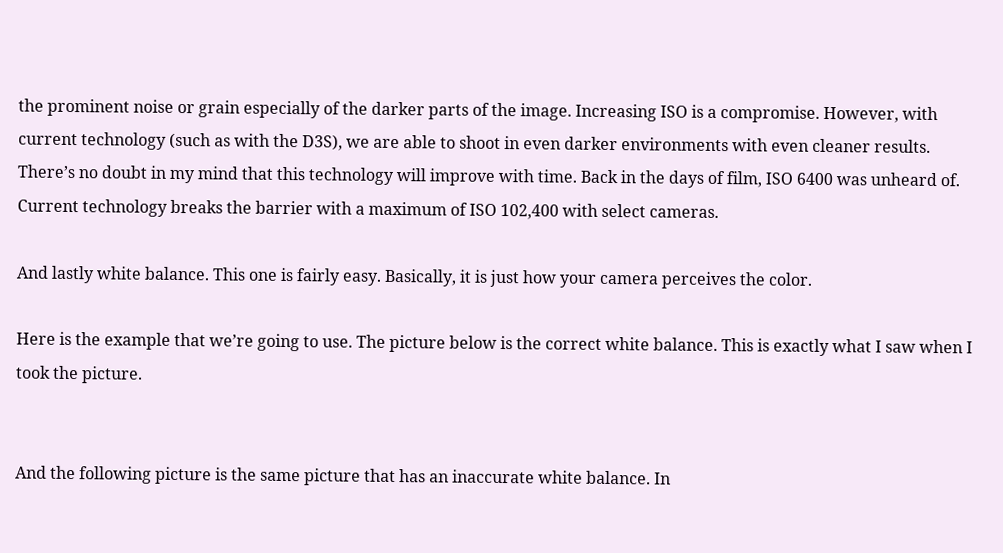the prominent noise or grain especially of the darker parts of the image. Increasing ISO is a compromise. However, with current technology (such as with the D3S), we are able to shoot in even darker environments with even cleaner results. There’s no doubt in my mind that this technology will improve with time. Back in the days of film, ISO 6400 was unheard of. Current technology breaks the barrier with a maximum of ISO 102,400 with select cameras.

And lastly white balance. This one is fairly easy. Basically, it is just how your camera perceives the color.

Here is the example that we’re going to use. The picture below is the correct white balance. This is exactly what I saw when I took the picture.


And the following picture is the same picture that has an inaccurate white balance. In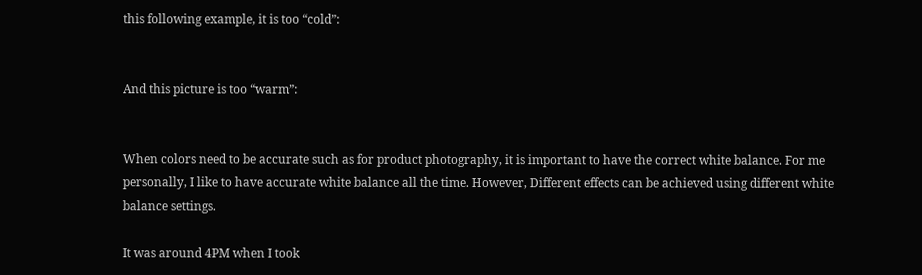this following example, it is too “cold”:


And this picture is too “warm”:


When colors need to be accurate such as for product photography, it is important to have the correct white balance. For me personally, I like to have accurate white balance all the time. However, Different effects can be achieved using different white balance settings.

It was around 4PM when I took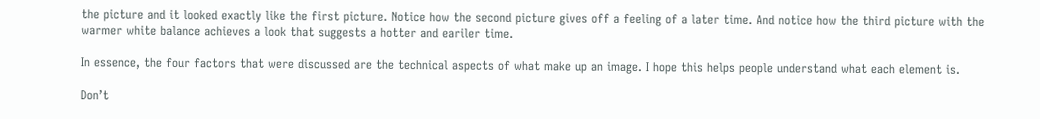the picture and it looked exactly like the first picture. Notice how the second picture gives off a feeling of a later time. And notice how the third picture with the warmer white balance achieves a look that suggests a hotter and eariler time.

In essence, the four factors that were discussed are the technical aspects of what make up an image. I hope this helps people understand what each element is.

Don’t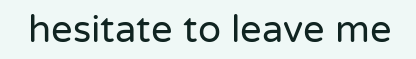hesitate to leave me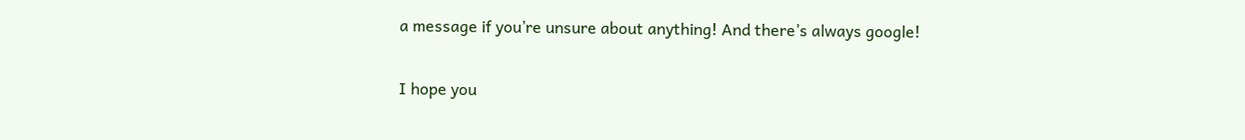a message if you’re unsure about anything! And there’s always google!

I hope you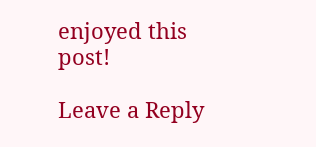enjoyed this post!

Leave a Reply